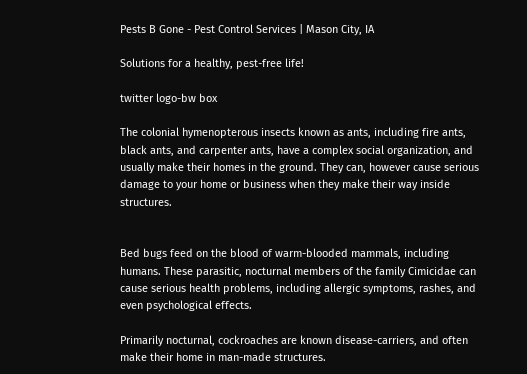Pests B Gone - Pest Control Services | Mason City, IA

Solutions for a healthy, pest-free life!

twitter logo-bw box

The colonial hymenopterous insects known as ants, including fire ants, black ants, and carpenter ants, have a complex social organization, and usually make their homes in the ground. They can, however cause serious damage to your home or business when they make their way inside structures.


Bed bugs feed on the blood of warm-blooded mammals, including humans. These parasitic, nocturnal members of the family Cimicidae can cause serious health problems, including allergic symptoms, rashes, and even psychological effects.

Primarily nocturnal, cockroaches are known disease-carriers, and often make their home in man-made structures.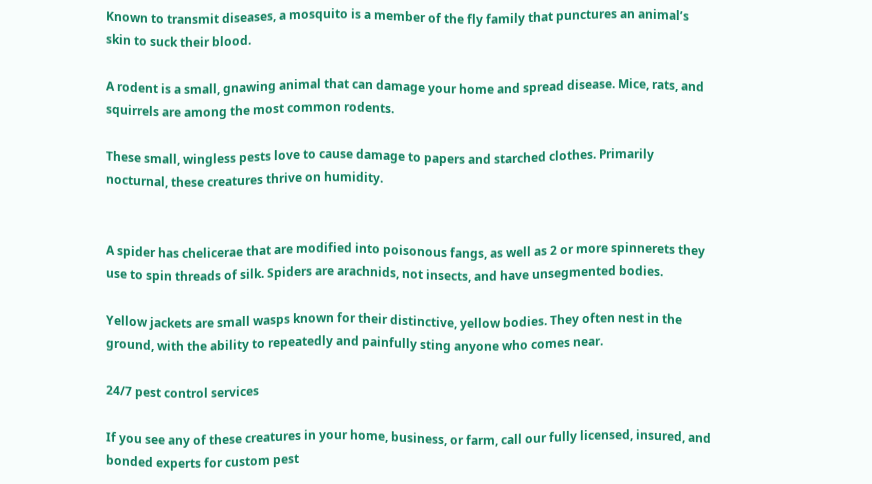Known to transmit diseases, a mosquito is a member of the fly family that punctures an animal’s skin to suck their blood.

A rodent is a small, gnawing animal that can damage your home and spread disease. Mice, rats, and squirrels are among the most common rodents.

These small, wingless pests love to cause damage to papers and starched clothes. Primarily nocturnal, these creatures thrive on humidity.


A spider has chelicerae that are modified into poisonous fangs, as well as 2 or more spinnerets they use to spin threads of silk. Spiders are arachnids, not insects, and have unsegmented bodies.

Yellow jackets are small wasps known for their distinctive, yellow bodies. They often nest in the ground, with the ability to repeatedly and painfully sting anyone who comes near.

24/7 pest control services

If you see any of these creatures in your home, business, or farm, call our fully licensed, insured, and bonded experts for custom pest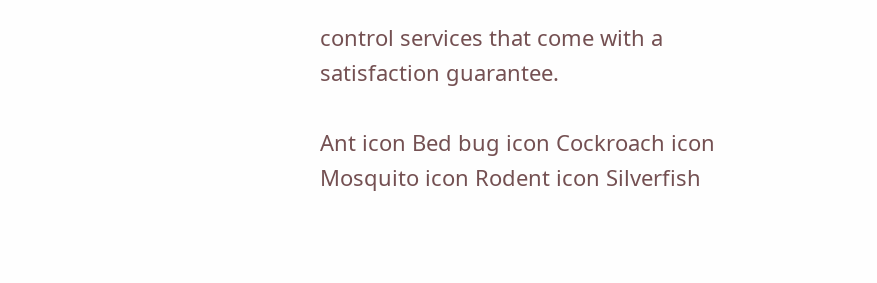control services that come with a satisfaction guarantee.

Ant icon Bed bug icon Cockroach icon Mosquito icon Rodent icon Silverfish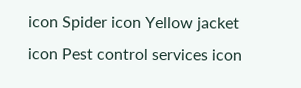icon Spider icon Yellow jacket icon Pest control services icon